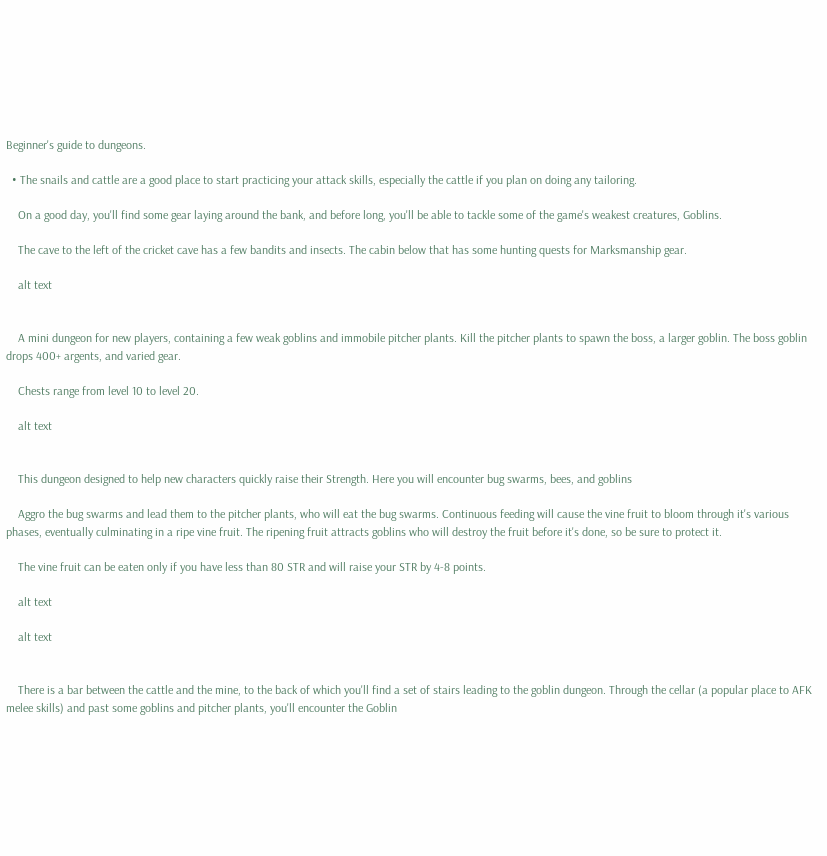Beginner's guide to dungeons.

  • The snails and cattle are a good place to start practicing your attack skills, especially the cattle if you plan on doing any tailoring.

    On a good day, you'll find some gear laying around the bank, and before long, you'll be able to tackle some of the game's weakest creatures, Goblins.

    The cave to the left of the cricket cave has a few bandits and insects. The cabin below that has some hunting quests for Marksmanship gear.

    alt text


    A mini dungeon for new players, containing a few weak goblins and immobile pitcher plants. Kill the pitcher plants to spawn the boss, a larger goblin. The boss goblin drops 400+ argents, and varied gear.

    Chests range from level 10 to level 20.

    alt text


    This dungeon designed to help new characters quickly raise their Strength. Here you will encounter bug swarms, bees, and goblins

    Aggro the bug swarms and lead them to the pitcher plants, who will eat the bug swarms. Continuous feeding will cause the vine fruit to bloom through it's various phases, eventually culminating in a ripe vine fruit. The ripening fruit attracts goblins who will destroy the fruit before it's done, so be sure to protect it.

    The vine fruit can be eaten only if you have less than 80 STR and will raise your STR by 4-8 points.

    alt text

    alt text


    There is a bar between the cattle and the mine, to the back of which you'll find a set of stairs leading to the goblin dungeon. Through the cellar (a popular place to AFK melee skills) and past some goblins and pitcher plants, you'll encounter the Goblin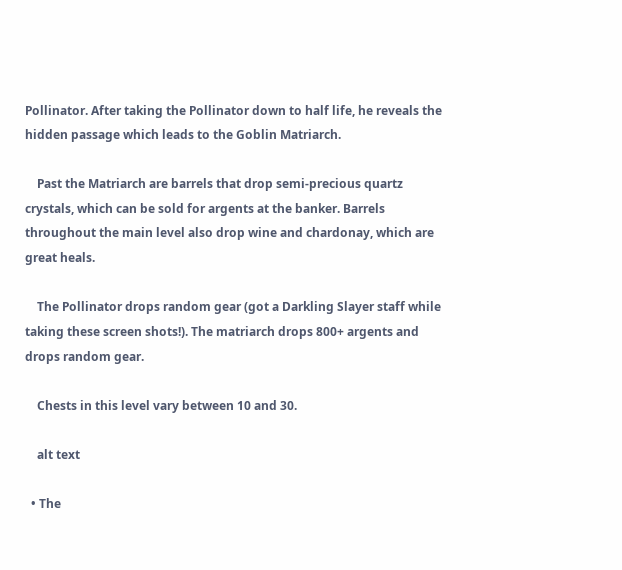Pollinator. After taking the Pollinator down to half life, he reveals the hidden passage which leads to the Goblin Matriarch.

    Past the Matriarch are barrels that drop semi-precious quartz crystals, which can be sold for argents at the banker. Barrels throughout the main level also drop wine and chardonay, which are great heals.

    The Pollinator drops random gear (got a Darkling Slayer staff while taking these screen shots!). The matriarch drops 800+ argents and drops random gear.

    Chests in this level vary between 10 and 30.

    alt text

  • The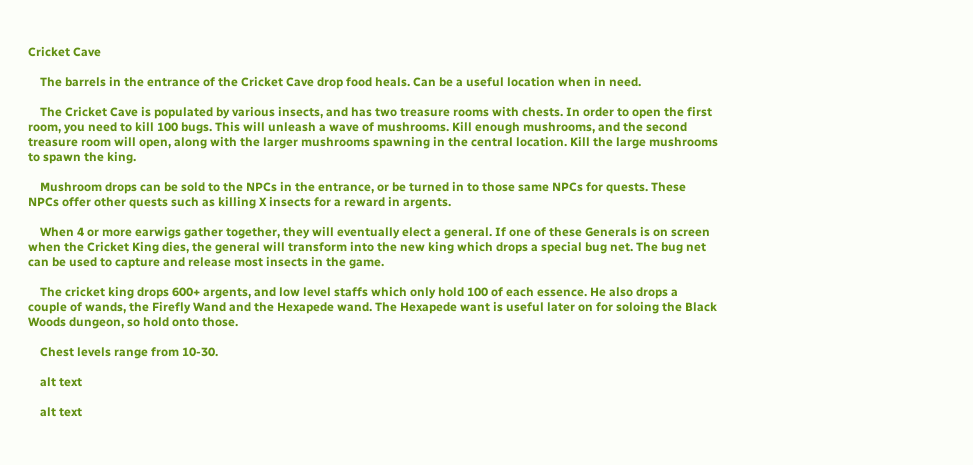Cricket Cave

    The barrels in the entrance of the Cricket Cave drop food heals. Can be a useful location when in need.

    The Cricket Cave is populated by various insects, and has two treasure rooms with chests. In order to open the first room, you need to kill 100 bugs. This will unleash a wave of mushrooms. Kill enough mushrooms, and the second treasure room will open, along with the larger mushrooms spawning in the central location. Kill the large mushrooms to spawn the king.

    Mushroom drops can be sold to the NPCs in the entrance, or be turned in to those same NPCs for quests. These NPCs offer other quests such as killing X insects for a reward in argents.

    When 4 or more earwigs gather together, they will eventually elect a general. If one of these Generals is on screen when the Cricket King dies, the general will transform into the new king which drops a special bug net. The bug net can be used to capture and release most insects in the game.

    The cricket king drops 600+ argents, and low level staffs which only hold 100 of each essence. He also drops a couple of wands, the Firefly Wand and the Hexapede wand. The Hexapede want is useful later on for soloing the Black Woods dungeon, so hold onto those.

    Chest levels range from 10-30.

    alt text

    alt text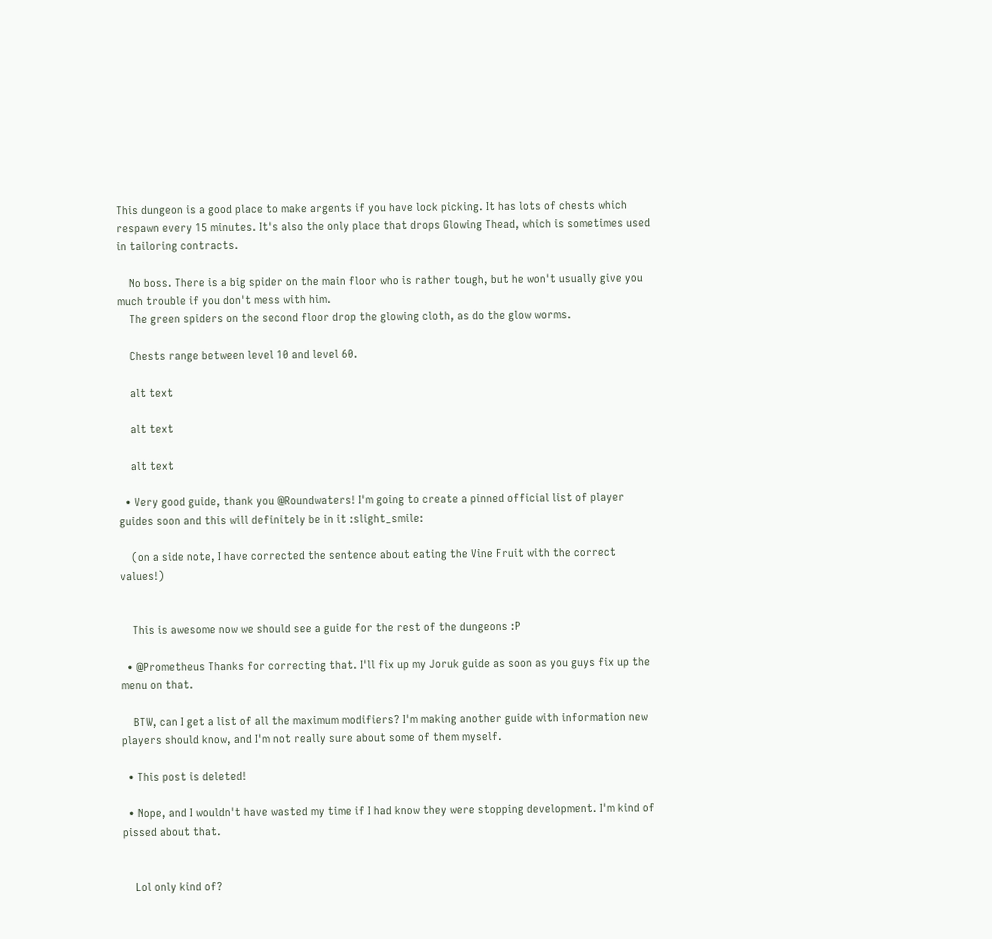This dungeon is a good place to make argents if you have lock picking. It has lots of chests which respawn every 15 minutes. It's also the only place that drops Glowing Thead, which is sometimes used in tailoring contracts.

    No boss. There is a big spider on the main floor who is rather tough, but he won't usually give you much trouble if you don't mess with him.
    The green spiders on the second floor drop the glowing cloth, as do the glow worms.

    Chests range between level 10 and level 60.

    alt text

    alt text

    alt text

  • Very good guide, thank you @Roundwaters! I'm going to create a pinned official list of player guides soon and this will definitely be in it :slight_smile:

    (on a side note, I have corrected the sentence about eating the Vine Fruit with the correct values!)


    This is awesome now we should see a guide for the rest of the dungeons :P

  • @Prometheus Thanks for correcting that. I'll fix up my Joruk guide as soon as you guys fix up the menu on that.

    BTW, can I get a list of all the maximum modifiers? I'm making another guide with information new players should know, and I'm not really sure about some of them myself.

  • This post is deleted!

  • Nope, and I wouldn't have wasted my time if I had know they were stopping development. I'm kind of pissed about that.


    Lol only kind of?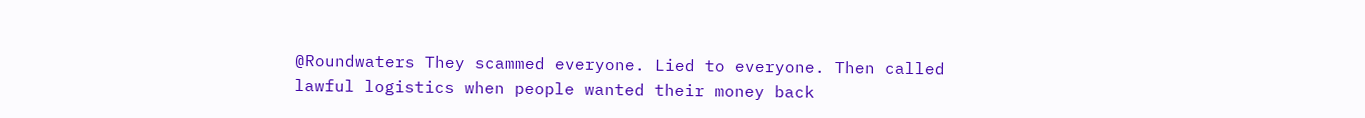@Roundwaters They scammed everyone. Lied to everyone. Then called lawful logistics when people wanted their money back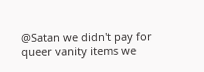@Satan we didn't pay for queer vanity items we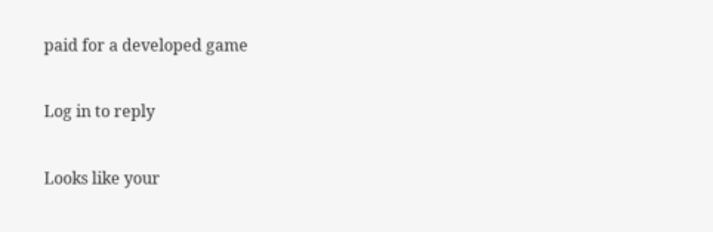paid for a developed game

Log in to reply

Looks like your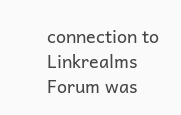connection to Linkrealms Forum was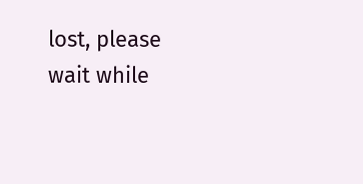lost, please wait while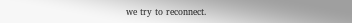we try to reconnect.